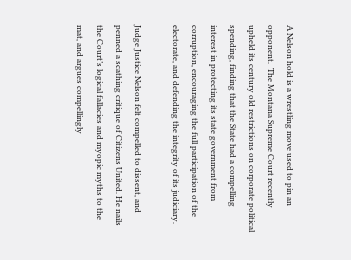A Nelson hold is a wrestling move used to pin an opponent.  The Montana Supreme Court recently upheld its century old restrictions on corporate political spending, finding that the State had a compelling interest in protecting its state government from corruption, encouraging the full participation of the electorate, and defending the integrity of its judiciary.

Judge Justice Nelson felt compelled to dissent, and penned a scathing critique of Citizens United. He nails the Court’s logical fallacies and myopic myths to the mat, and argues compellingly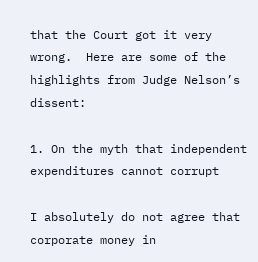that the Court got it very wrong.  Here are some of the highlights from Judge Nelson’s dissent:

1. On the myth that independent expenditures cannot corrupt

I absolutely do not agree that corporate money in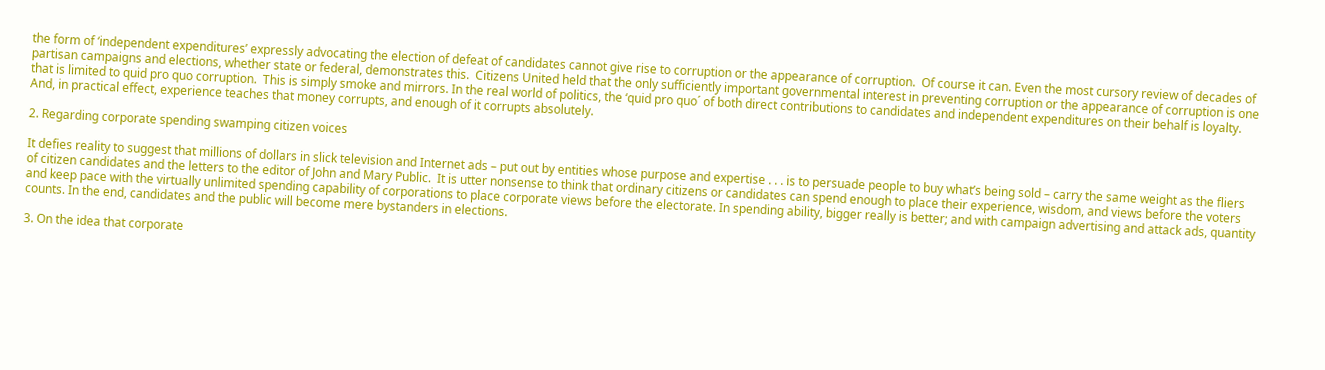the form of ‘independent expenditures’ expressly advocating the election of defeat of candidates cannot give rise to corruption or the appearance of corruption.  Of course it can. Even the most cursory review of decades of partisan campaigns and elections, whether state or federal, demonstrates this.  Citizens United held that the only sufficiently important governmental interest in preventing corruption or the appearance of corruption is one that is limited to quid pro quo corruption.  This is simply smoke and mirrors. In the real world of politics, the ‘quid pro quo´ of both direct contributions to candidates and independent expenditures on their behalf is loyalty.  And, in practical effect, experience teaches that money corrupts, and enough of it corrupts absolutely.

2. Regarding corporate spending swamping citizen voices

It defies reality to suggest that millions of dollars in slick television and Internet ads – put out by entities whose purpose and expertise . . . is to persuade people to buy what’s being sold – carry the same weight as the fliers of citizen candidates and the letters to the editor of John and Mary Public.  It is utter nonsense to think that ordinary citizens or candidates can spend enough to place their experience, wisdom, and views before the voters and keep pace with the virtually unlimited spending capability of corporations to place corporate views before the electorate. In spending ability, bigger really is better; and with campaign advertising and attack ads, quantity counts. In the end, candidates and the public will become mere bystanders in elections.

3. On the idea that corporate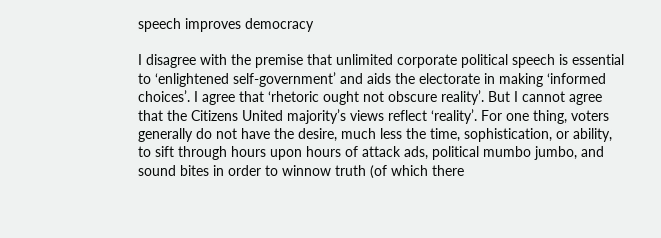speech improves democracy

I disagree with the premise that unlimited corporate political speech is essential to ‘enlightened self-government’ and aids the electorate in making ‘informed choices’. I agree that ‘rhetoric ought not obscure reality’. But I cannot agree that the Citizens United majority’s views reflect ‘reality’. For one thing, voters generally do not have the desire, much less the time, sophistication, or ability, to sift through hours upon hours of attack ads, political mumbo jumbo, and sound bites in order to winnow truth (of which there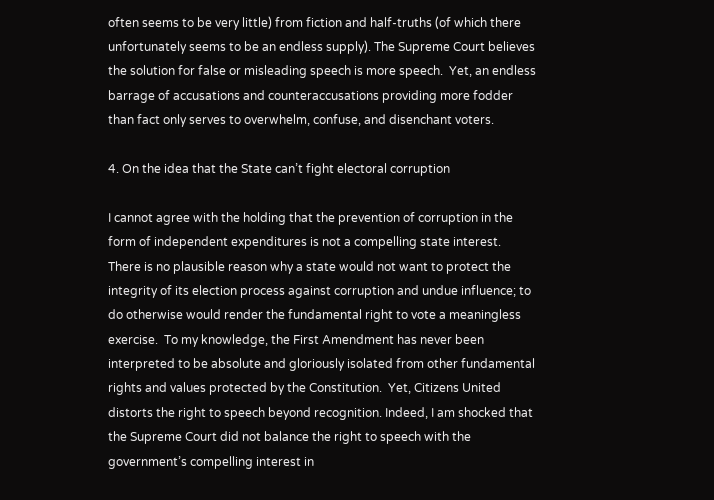often seems to be very little) from fiction and half-truths (of which there unfortunately seems to be an endless supply). The Supreme Court believes the solution for false or misleading speech is more speech.  Yet, an endless barrage of accusations and counteraccusations providing more fodder than fact only serves to overwhelm, confuse, and disenchant voters.

4. On the idea that the State can’t fight electoral corruption

I cannot agree with the holding that the prevention of corruption in the form of independent expenditures is not a compelling state interest.  There is no plausible reason why a state would not want to protect the integrity of its election process against corruption and undue influence; to do otherwise would render the fundamental right to vote a meaningless exercise.  To my knowledge, the First Amendment has never been interpreted to be absolute and gloriously isolated from other fundamental rights and values protected by the Constitution.  Yet, Citizens United distorts the right to speech beyond recognition. Indeed, I am shocked that the Supreme Court did not balance the right to speech with the government’s compelling interest in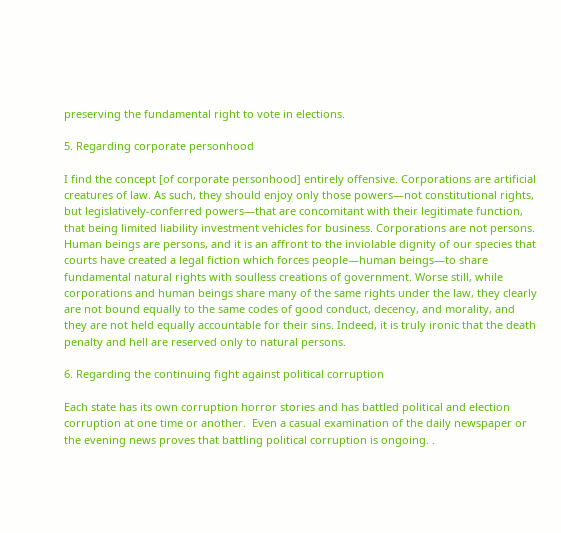preserving the fundamental right to vote in elections.

5. Regarding corporate personhood

I find the concept [of corporate personhood] entirely offensive. Corporations are artificial creatures of law. As such, they should enjoy only those powers—not constitutional rights, but legislatively-conferred powers—that are concomitant with their legitimate function, that being limited liability investment vehicles for business. Corporations are not persons. Human beings are persons, and it is an affront to the inviolable dignity of our species that courts have created a legal fiction which forces people—human beings—to share fundamental natural rights with soulless creations of government. Worse still, while corporations and human beings share many of the same rights under the law, they clearly are not bound equally to the same codes of good conduct, decency, and morality, and they are not held equally accountable for their sins. Indeed, it is truly ironic that the death penalty and hell are reserved only to natural persons.

6. Regarding the continuing fight against political corruption

Each state has its own corruption horror stories and has battled political and election corruption at one time or another.  Even a casual examination of the daily newspaper or the evening news proves that battling political corruption is ongoing. .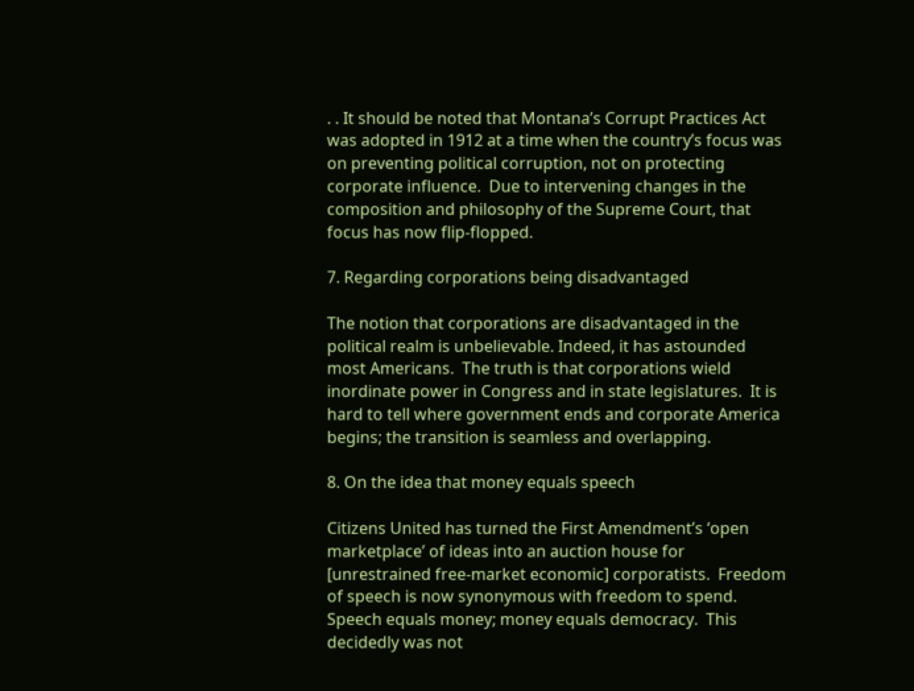. . It should be noted that Montana’s Corrupt Practices Act was adopted in 1912 at a time when the country’s focus was on preventing political corruption, not on protecting corporate influence.  Due to intervening changes in the composition and philosophy of the Supreme Court, that focus has now flip-flopped.

7. Regarding corporations being disadvantaged

The notion that corporations are disadvantaged in the political realm is unbelievable. Indeed, it has astounded most Americans.  The truth is that corporations wield inordinate power in Congress and in state legislatures.  It is hard to tell where government ends and corporate America begins; the transition is seamless and overlapping.

8. On the idea that money equals speech

Citizens United has turned the First Amendment’s ‘open marketplace’ of ideas into an auction house for [unrestrained free-market economic] corporatists.  Freedom of speech is now synonymous with freedom to spend. Speech equals money; money equals democracy.  This decidedly was not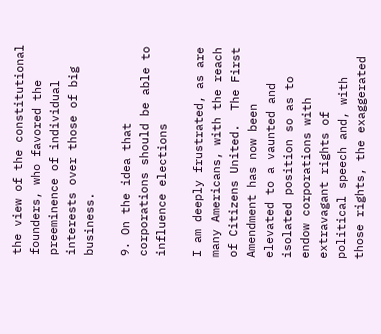the view of the constitutional founders, who favored the preeminence of individual interests over those of big business.

9. On the idea that corporations should be able to influence elections

I am deeply frustrated, as are many Americans, with the reach of Citizens United.  The First Amendment has now been elevated to a vaunted and isolated position so as to endow corporations with extravagant rights of political speech and, with those rights, the exaggerated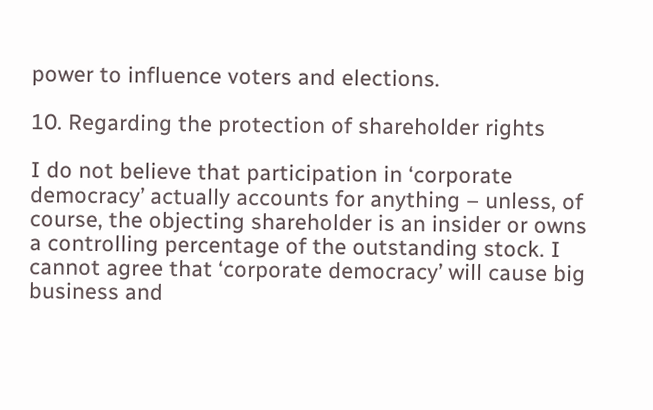power to influence voters and elections.

10. Regarding the protection of shareholder rights

I do not believe that participation in ‘corporate democracy’ actually accounts for anything – unless, of course, the objecting shareholder is an insider or owns a controlling percentage of the outstanding stock. I cannot agree that ‘corporate democracy’ will cause big business and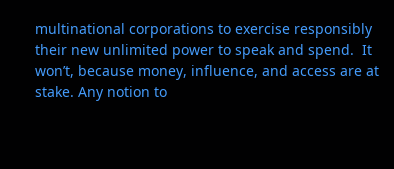multinational corporations to exercise responsibly their new unlimited power to speak and spend.  It won’t, because money, influence, and access are at stake. Any notion to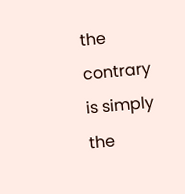the contrary is simply the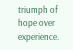triumph of hope over experience.